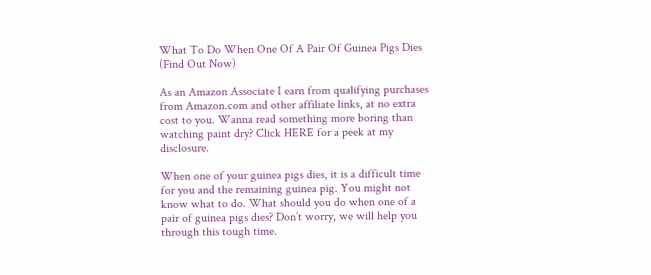What To Do When One Of A Pair Of Guinea Pigs Dies (Find Out Now)

As an Amazon Associate I earn from qualifying purchases from Amazon.com and other affiliate links, at no extra cost to you. Wanna read something more boring than watching paint dry? Click HERE for a peek at my disclosure.

When one of your guinea pigs dies, it is a difficult time for you and the remaining guinea pig. You might not know what to do. What should you do when one of a pair of guinea pigs dies? Don’t worry, we will help you through this tough time.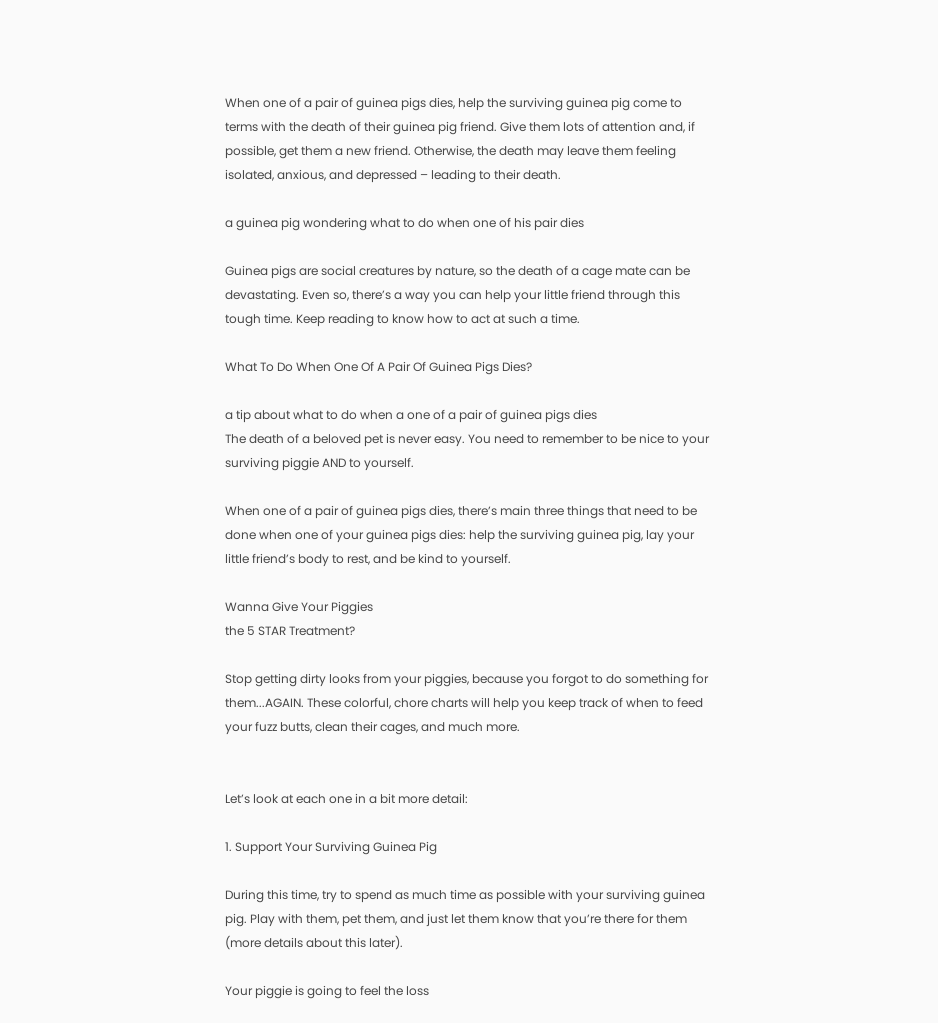When one of a pair of guinea pigs dies, help the surviving guinea pig come to terms with the death of their guinea pig friend. Give them lots of attention and, if possible, get them a new friend. Otherwise, the death may leave them feeling isolated, anxious, and depressed – leading to their death.

a guinea pig wondering what to do when one of his pair dies

Guinea pigs are social creatures by nature, so the death of a cage mate can be devastating. Even so, there’s a way you can help your little friend through this tough time. Keep reading to know how to act at such a time.

What To Do When One Of A Pair Of Guinea Pigs Dies?

a tip about what to do when a one of a pair of guinea pigs dies
The death of a beloved pet is never easy. You need to remember to be nice to your surviving piggie AND to yourself.

When one of a pair of guinea pigs dies, there’s main three things that need to be done when one of your guinea pigs dies: help the surviving guinea pig, lay your little friend’s body to rest, and be kind to yourself.

Wanna Give Your Piggies
the 5 STAR Treatment?

Stop getting dirty looks from your piggies, because you forgot to do something for them...AGAIN. These colorful, chore charts will help you keep track of when to feed your fuzz butts, clean their cages, and much more.


Let’s look at each one in a bit more detail:

1. Support Your Surviving Guinea Pig

During this time, try to spend as much time as possible with your surviving guinea pig. Play with them, pet them, and just let them know that you’re there for them (more details about this later).

Your piggie is going to feel the loss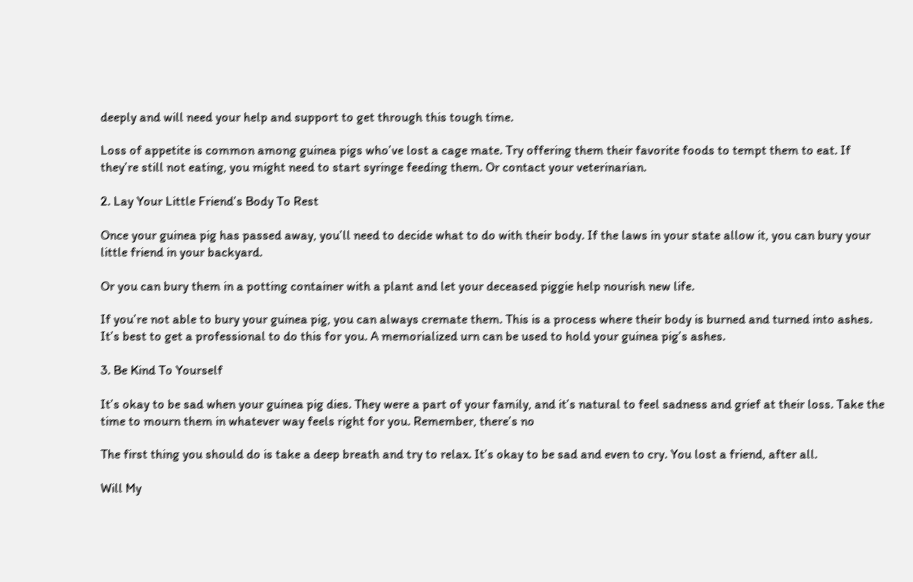deeply and will need your help and support to get through this tough time.

Loss of appetite is common among guinea pigs who’ve lost a cage mate. Try offering them their favorite foods to tempt them to eat. If they’re still not eating, you might need to start syringe feeding them. Or contact your veterinarian.

2. Lay Your Little Friend’s Body To Rest

Once your guinea pig has passed away, you’ll need to decide what to do with their body. If the laws in your state allow it, you can bury your little friend in your backyard.

Or you can bury them in a potting container with a plant and let your deceased piggie help nourish new life.

If you’re not able to bury your guinea pig, you can always cremate them. This is a process where their body is burned and turned into ashes. It’s best to get a professional to do this for you. A memorialized urn can be used to hold your guinea pig’s ashes.

3. Be Kind To Yourself

It’s okay to be sad when your guinea pig dies. They were a part of your family, and it’s natural to feel sadness and grief at their loss. Take the time to mourn them in whatever way feels right for you. Remember, there’s no

The first thing you should do is take a deep breath and try to relax. It’s okay to be sad and even to cry. You lost a friend, after all.

Will My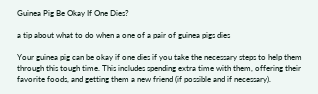Guinea Pig Be Okay If One Dies?

a tip about what to do when a one of a pair of guinea pigs dies

Your guinea pig can be okay if one dies if you take the necessary steps to help them through this tough time. This includes spending extra time with them, offering their favorite foods, and getting them a new friend (if possible and if necessary).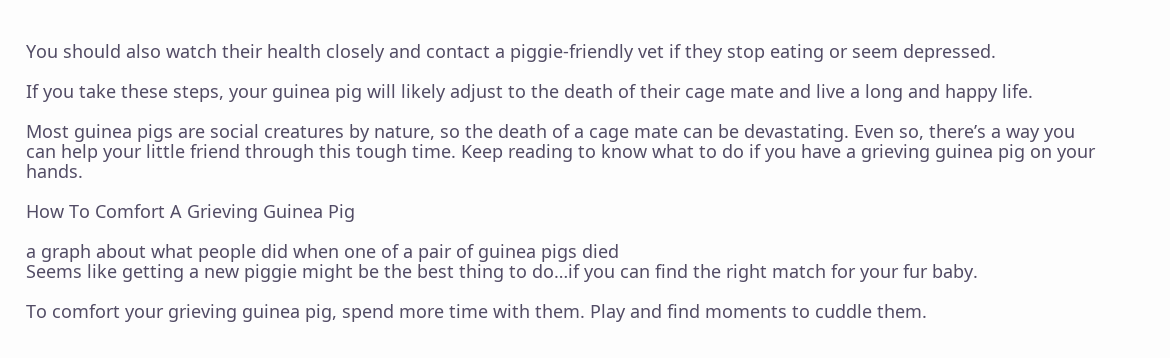You should also watch their health closely and contact a piggie-friendly vet if they stop eating or seem depressed.

If you take these steps, your guinea pig will likely adjust to the death of their cage mate and live a long and happy life.

Most guinea pigs are social creatures by nature, so the death of a cage mate can be devastating. Even so, there’s a way you can help your little friend through this tough time. Keep reading to know what to do if you have a grieving guinea pig on your hands.

How To Comfort A Grieving Guinea Pig

a graph about what people did when one of a pair of guinea pigs died
Seems like getting a new piggie might be the best thing to do…if you can find the right match for your fur baby.

To comfort your grieving guinea pig, spend more time with them. Play and find moments to cuddle them.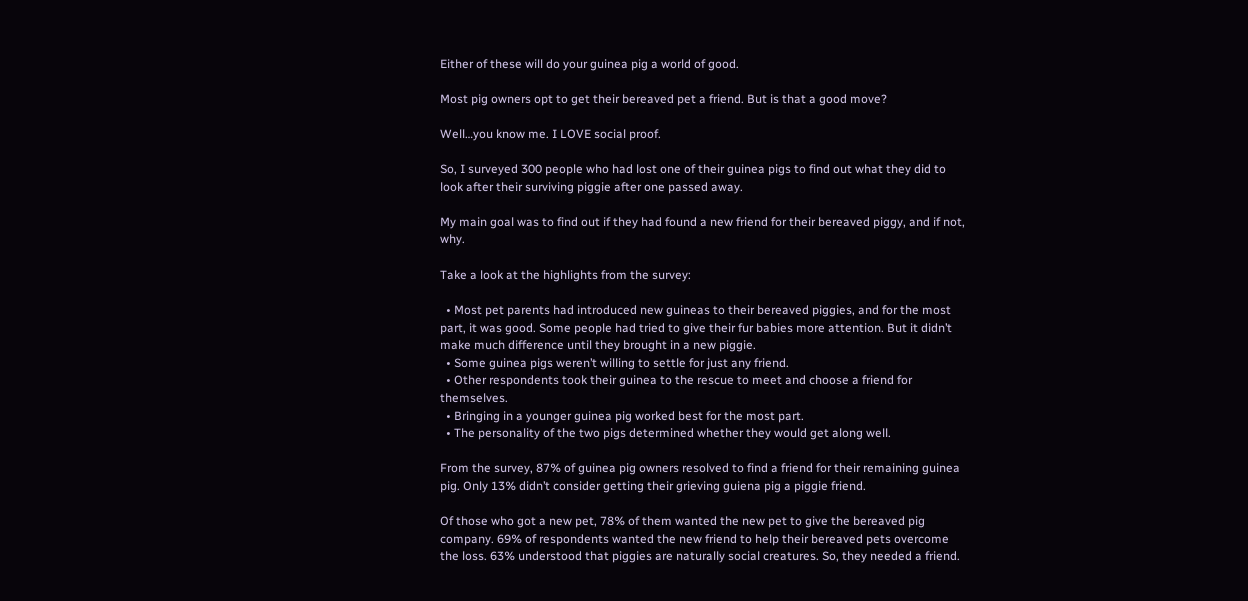Either of these will do your guinea pig a world of good.

Most pig owners opt to get their bereaved pet a friend. But is that a good move?

Well…you know me. I LOVE social proof.

So, I surveyed 300 people who had lost one of their guinea pigs to find out what they did to look after their surviving piggie after one passed away.

My main goal was to find out if they had found a new friend for their bereaved piggy, and if not, why.

Take a look at the highlights from the survey:

  • Most pet parents had introduced new guineas to their bereaved piggies, and for the most part, it was good. Some people had tried to give their fur babies more attention. But it didn’t make much difference until they brought in a new piggie.
  • Some guinea pigs weren’t willing to settle for just any friend.
  • Other respondents took their guinea to the rescue to meet and choose a friend for themselves.
  • Bringing in a younger guinea pig worked best for the most part.
  • The personality of the two pigs determined whether they would get along well.

From the survey, 87% of guinea pig owners resolved to find a friend for their remaining guinea pig. Only 13% didn’t consider getting their grieving guiena pig a piggie friend.

Of those who got a new pet, 78% of them wanted the new pet to give the bereaved pig company. 69% of respondents wanted the new friend to help their bereaved pets overcome the loss. 63% understood that piggies are naturally social creatures. So, they needed a friend.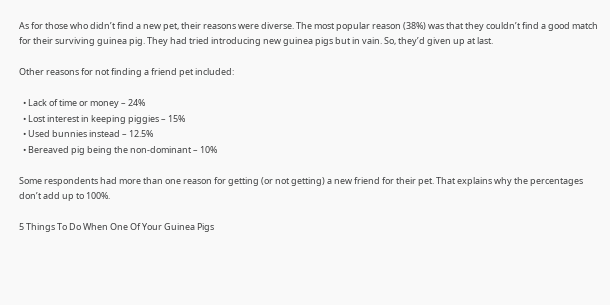As for those who didn’t find a new pet, their reasons were diverse. The most popular reason (38%) was that they couldn’t find a good match for their surviving guinea pig. They had tried introducing new guinea pigs but in vain. So, they’d given up at last.

Other reasons for not finding a friend pet included:

  • Lack of time or money – 24%
  • Lost interest in keeping piggies – 15%
  • Used bunnies instead – 12.5%
  • Bereaved pig being the non-dominant – 10%

Some respondents had more than one reason for getting (or not getting) a new friend for their pet. That explains why the percentages don’t add up to 100%.

5 Things To Do When One Of Your Guinea Pigs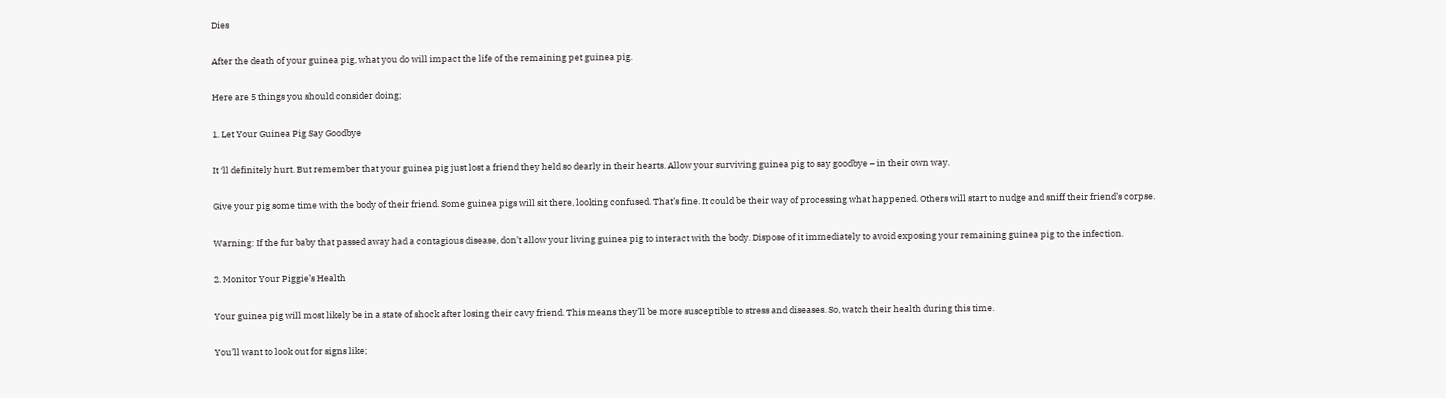Dies

After the death of your guinea pig, what you do will impact the life of the remaining pet guinea pig.

Here are 5 things you should consider doing;

1. Let Your Guinea Pig Say Goodbye

It ‘ll definitely hurt. But remember that your guinea pig just lost a friend they held so dearly in their hearts. Allow your surviving guinea pig to say goodbye – in their own way.

Give your pig some time with the body of their friend. Some guinea pigs will sit there, looking confused. That’s fine. It could be their way of processing what happened. Others will start to nudge and sniff their friend’s corpse.

Warning: If the fur baby that passed away had a contagious disease, don’t allow your living guinea pig to interact with the body. Dispose of it immediately to avoid exposing your remaining guinea pig to the infection.

2. Monitor Your Piggie’s Health

Your guinea pig will most likely be in a state of shock after losing their cavy friend. This means they’ll be more susceptible to stress and diseases. So, watch their health during this time.

You’ll want to look out for signs like;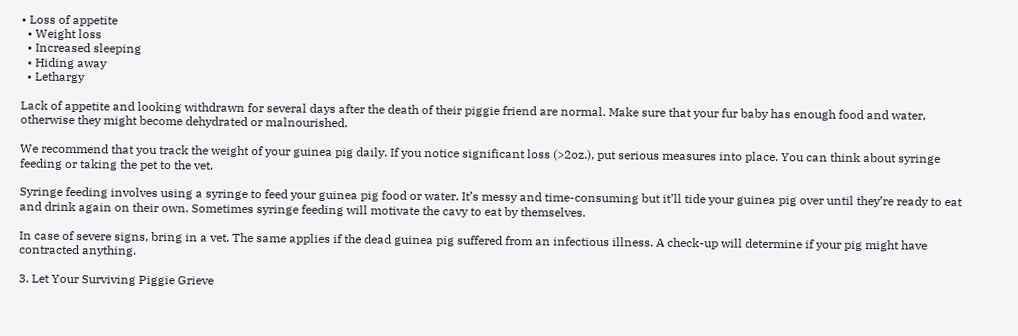• Loss of appetite
  • Weight loss
  • Increased sleeping
  • Hiding away
  • Lethargy

Lack of appetite and looking withdrawn for several days after the death of their piggie friend are normal. Make sure that your fur baby has enough food and water, otherwise they might become dehydrated or malnourished.

We recommend that you track the weight of your guinea pig daily. If you notice significant loss (>2oz.), put serious measures into place. You can think about syringe feeding or taking the pet to the vet.

Syringe feeding involves using a syringe to feed your guinea pig food or water. It’s messy and time-consuming but it’ll tide your guinea pig over until they’re ready to eat and drink again on their own. Sometimes syringe feeding will motivate the cavy to eat by themselves.

In case of severe signs, bring in a vet. The same applies if the dead guinea pig suffered from an infectious illness. A check-up will determine if your pig might have contracted anything.

3. Let Your Surviving Piggie Grieve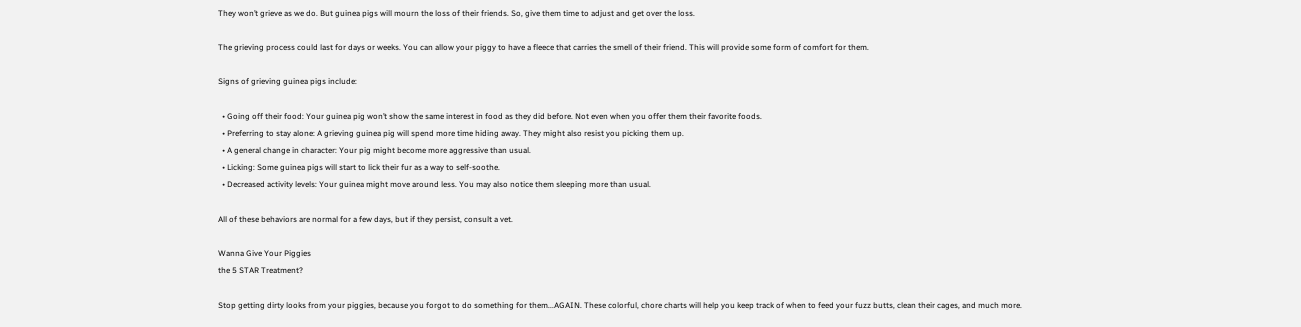They won’t grieve as we do. But guinea pigs will mourn the loss of their friends. So, give them time to adjust and get over the loss.

The grieving process could last for days or weeks. You can allow your piggy to have a fleece that carries the smell of their friend. This will provide some form of comfort for them.

Signs of grieving guinea pigs include:

  • Going off their food: Your guinea pig won’t show the same interest in food as they did before. Not even when you offer them their favorite foods.
  • Preferring to stay alone: A grieving guinea pig will spend more time hiding away. They might also resist you picking them up.
  • A general change in character: Your pig might become more aggressive than usual.
  • Licking: Some guinea pigs will start to lick their fur as a way to self-soothe.
  • Decreased activity levels: Your guinea might move around less. You may also notice them sleeping more than usual.

All of these behaviors are normal for a few days, but if they persist, consult a vet.

Wanna Give Your Piggies
the 5 STAR Treatment?

Stop getting dirty looks from your piggies, because you forgot to do something for them...AGAIN. These colorful, chore charts will help you keep track of when to feed your fuzz butts, clean their cages, and much more.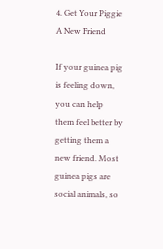4. Get Your Piggie A New Friend

If your guinea pig is feeling down, you can help them feel better by getting them a new friend. Most guinea pigs are social animals, so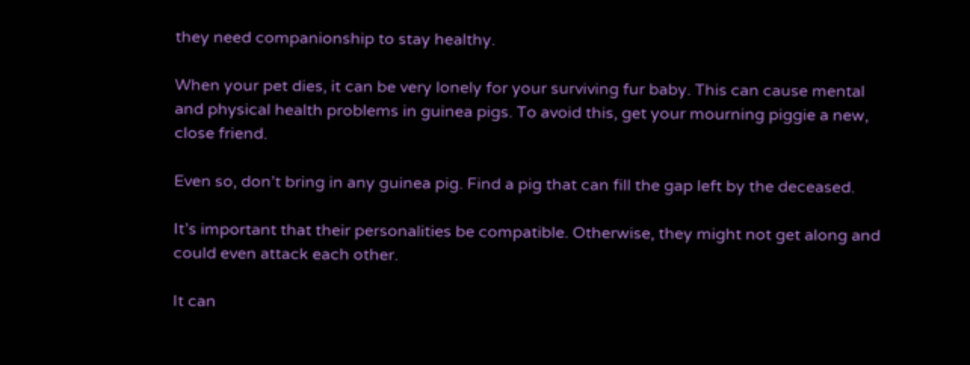they need companionship to stay healthy.

When your pet dies, it can be very lonely for your surviving fur baby. This can cause mental and physical health problems in guinea pigs. To avoid this, get your mourning piggie a new, close friend.

Even so, don’t bring in any guinea pig. Find a pig that can fill the gap left by the deceased.

It’s important that their personalities be compatible. Otherwise, they might not get along and could even attack each other.

It can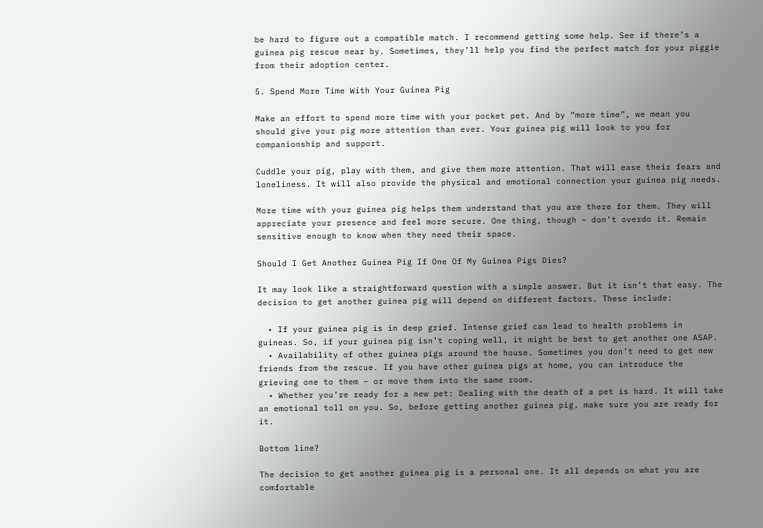be hard to figure out a compatible match. I recommend getting some help. See if there’s a guinea pig rescue near by. Sometimes, they’ll help you find the perfect match for your piggie from their adoption center.

5. Spend More Time With Your Guinea Pig

Make an effort to spend more time with your pocket pet. And by “more time”, we mean you should give your pig more attention than ever. Your guinea pig will look to you for companionship and support.

Cuddle your pig, play with them, and give them more attention. That will ease their fears and loneliness. It will also provide the physical and emotional connection your guinea pig needs.

More time with your guinea pig helps them understand that you are there for them. They will appreciate your presence and feel more secure. One thing, though – don’t overdo it. Remain sensitive enough to know when they need their space.

Should I Get Another Guinea Pig If One Of My Guinea Pigs Dies?

It may look like a straightforward question with a simple answer. But it isn’t that easy. The decision to get another guinea pig will depend on different factors. These include:

  • If your guinea pig is in deep grief. Intense grief can lead to health problems in guineas. So, if your guinea pig isn’t coping well, it might be best to get another one ASAP.
  • Availability of other guinea pigs around the house. Sometimes you don’t need to get new friends from the rescue. If you have other guinea pigs at home, you can introduce the grieving one to them – or move them into the same room.
  • Whether you’re ready for a new pet: Dealing with the death of a pet is hard. It will take an emotional toll on you. So, before getting another guinea pig, make sure you are ready for it.

Bottom line?

The decision to get another guinea pig is a personal one. It all depends on what you are comfortable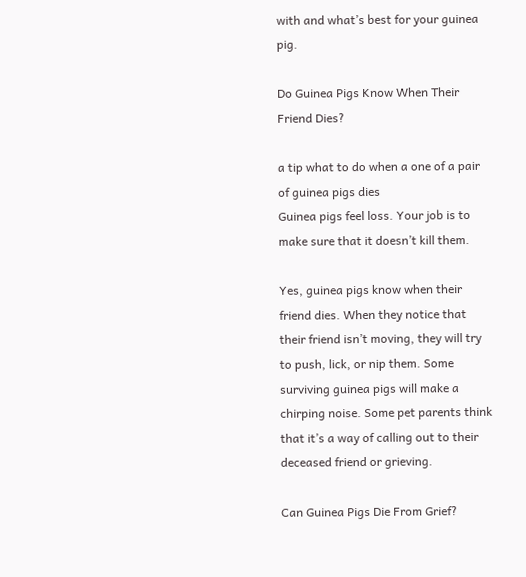with and what’s best for your guinea pig.

Do Guinea Pigs Know When Their Friend Dies?

a tip what to do when a one of a pair of guinea pigs dies
Guinea pigs feel loss. Your job is to make sure that it doesn’t kill them.

Yes, guinea pigs know when their friend dies. When they notice that their friend isn’t moving, they will try to push, lick, or nip them. Some surviving guinea pigs will make a chirping noise. Some pet parents think that it’s a way of calling out to their deceased friend or grieving.

Can Guinea Pigs Die From Grief?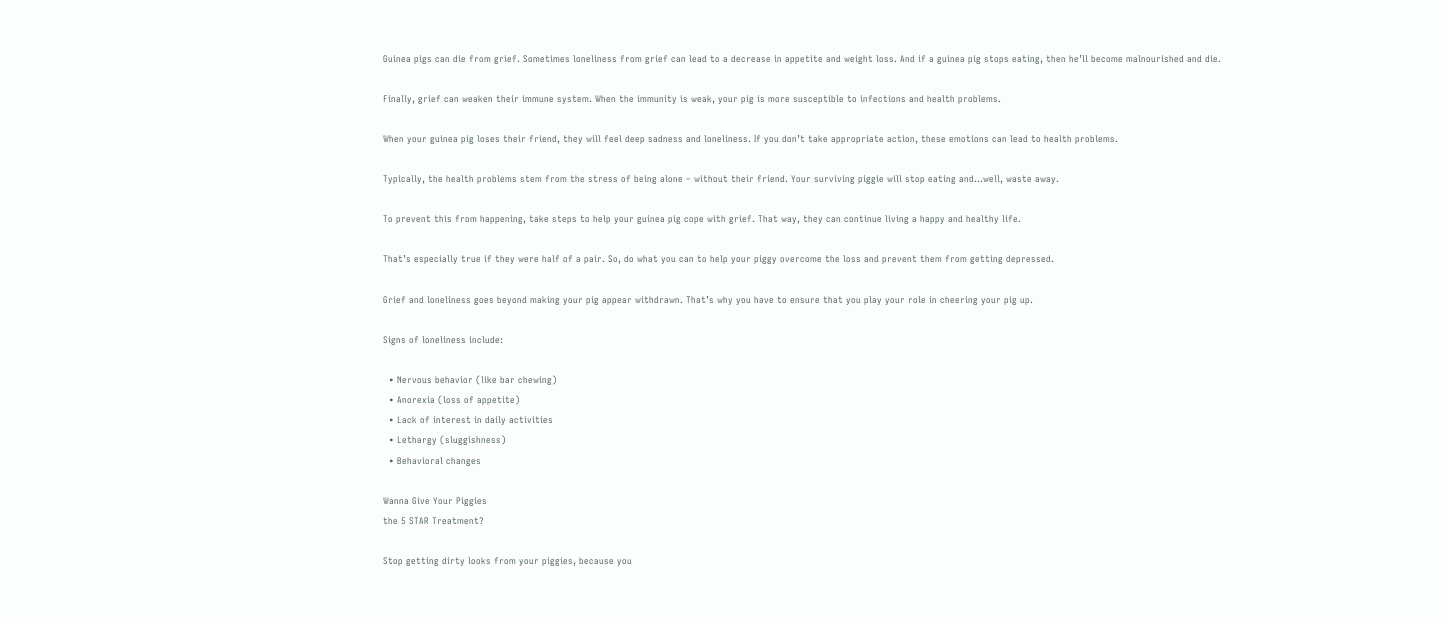Guinea pigs can die from grief. Sometimes loneliness from grief can lead to a decrease in appetite and weight loss. And if a guinea pig stops eating, then he’ll become malnourished and die.

Finally, grief can weaken their immune system. When the immunity is weak, your pig is more susceptible to infections and health problems.

When your guinea pig loses their friend, they will feel deep sadness and loneliness. If you don’t take appropriate action, these emotions can lead to health problems.

Typically, the health problems stem from the stress of being alone – without their friend. Your surviving piggie will stop eating and…well, waste away.

To prevent this from happening, take steps to help your guinea pig cope with grief. That way, they can continue living a happy and healthy life.

That’s especially true if they were half of a pair. So, do what you can to help your piggy overcome the loss and prevent them from getting depressed.

Grief and loneliness goes beyond making your pig appear withdrawn. That’s why you have to ensure that you play your role in cheering your pig up.

Signs of loneliness include:

  • Nervous behavior (like bar chewing)
  • Anorexia (loss of appetite)
  • Lack of interest in daily activities
  • Lethargy (sluggishness)
  • Behavioral changes

Wanna Give Your Piggies
the 5 STAR Treatment?

Stop getting dirty looks from your piggies, because you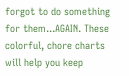forgot to do something for them...AGAIN. These colorful, chore charts will help you keep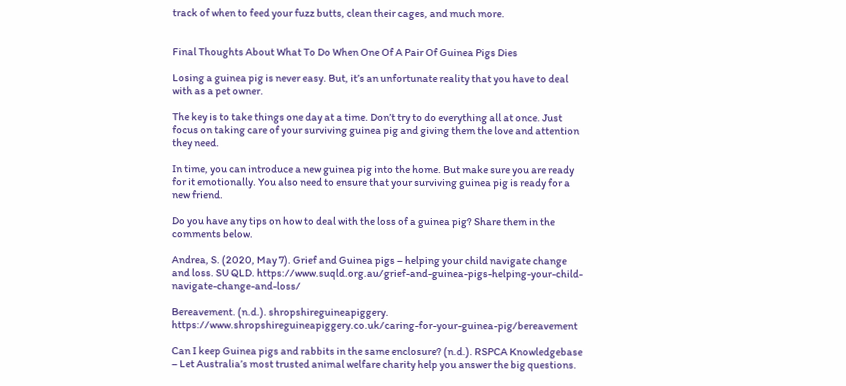track of when to feed your fuzz butts, clean their cages, and much more.


Final Thoughts About What To Do When One Of A Pair Of Guinea Pigs Dies

Losing a guinea pig is never easy. But, it’s an unfortunate reality that you have to deal with as a pet owner.

The key is to take things one day at a time. Don’t try to do everything all at once. Just focus on taking care of your surviving guinea pig and giving them the love and attention they need.

In time, you can introduce a new guinea pig into the home. But make sure you are ready for it emotionally. You also need to ensure that your surviving guinea pig is ready for a new friend.

Do you have any tips on how to deal with the loss of a guinea pig? Share them in the comments below.

Andrea, S. (2020, May 7). Grief and Guinea pigs – helping your child navigate change and loss. SU QLD. https://www.suqld.org.au/grief-and-guinea-pigs-helping-your-child-navigate-change-and-loss/

Bereavement. (n.d.). shropshireguineapiggery. https://www.shropshireguineapiggery.co.uk/caring-for-your-guinea-pig/bereavement

Can I keep Guinea pigs and rabbits in the same enclosure? (n.d.). RSPCA Knowledgebase – Let Australia’s most trusted animal welfare charity help you answer the big questions.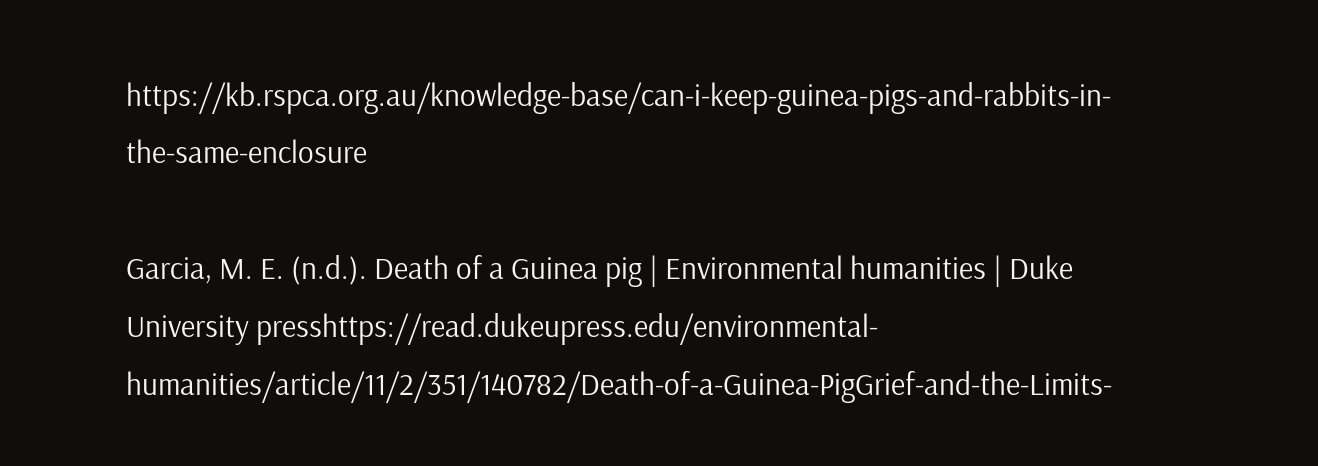https://kb.rspca.org.au/knowledge-base/can-i-keep-guinea-pigs-and-rabbits-in-the-same-enclosure

Garcia, M. E. (n.d.). Death of a Guinea pig | Environmental humanities | Duke University presshttps://read.dukeupress.edu/environmental-humanities/article/11/2/351/140782/Death-of-a-Guinea-PigGrief-and-the-Limits-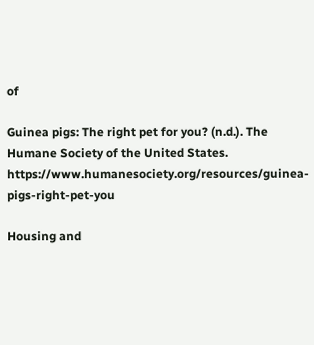of

Guinea pigs: The right pet for you? (n.d.). The Humane Society of the United States. https://www.humanesociety.org/resources/guinea-pigs-right-pet-you

Housing and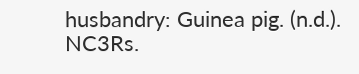husbandry: Guinea pig. (n.d.). NC3Rs.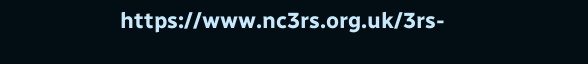https://www.nc3rs.org.uk/3rs-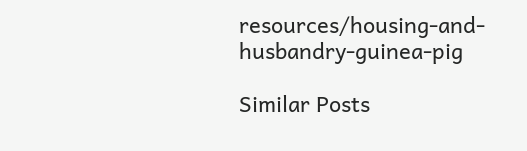resources/housing-and-husbandry-guinea-pig

Similar Posts